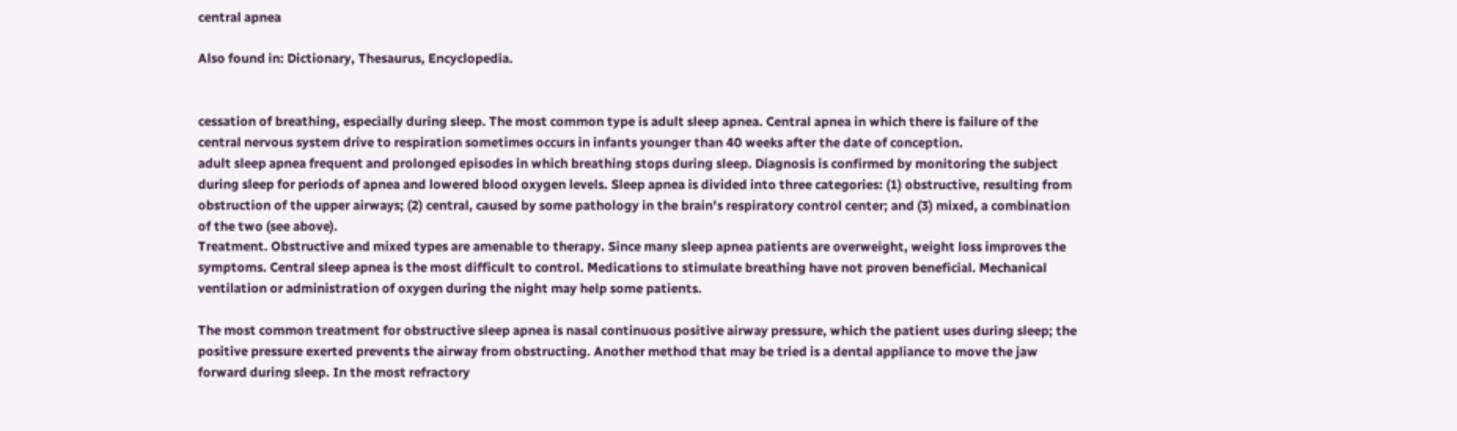central apnea

Also found in: Dictionary, Thesaurus, Encyclopedia.


cessation of breathing, especially during sleep. The most common type is adult sleep apnea. Central apnea in which there is failure of the central nervous system drive to respiration sometimes occurs in infants younger than 40 weeks after the date of conception.
adult sleep apnea frequent and prolonged episodes in which breathing stops during sleep. Diagnosis is confirmed by monitoring the subject during sleep for periods of apnea and lowered blood oxygen levels. Sleep apnea is divided into three categories: (1) obstructive, resulting from obstruction of the upper airways; (2) central, caused by some pathology in the brain's respiratory control center; and (3) mixed, a combination of the two (see above).
Treatment. Obstructive and mixed types are amenable to therapy. Since many sleep apnea patients are overweight, weight loss improves the symptoms. Central sleep apnea is the most difficult to control. Medications to stimulate breathing have not proven beneficial. Mechanical ventilation or administration of oxygen during the night may help some patients.

The most common treatment for obstructive sleep apnea is nasal continuous positive airway pressure, which the patient uses during sleep; the positive pressure exerted prevents the airway from obstructing. Another method that may be tried is a dental appliance to move the jaw forward during sleep. In the most refractory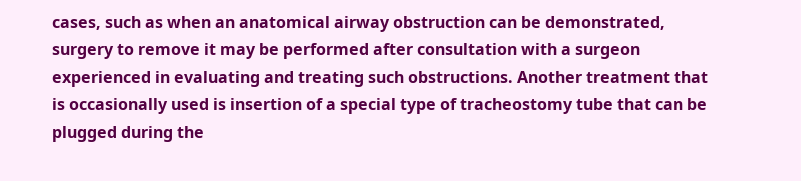cases, such as when an anatomical airway obstruction can be demonstrated, surgery to remove it may be performed after consultation with a surgeon experienced in evaluating and treating such obstructions. Another treatment that is occasionally used is insertion of a special type of tracheostomy tube that can be plugged during the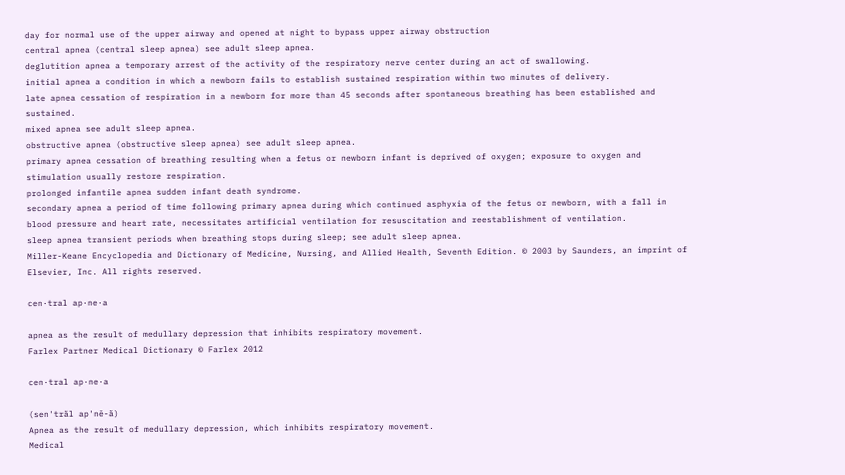day for normal use of the upper airway and opened at night to bypass upper airway obstruction
central apnea (central sleep apnea) see adult sleep apnea.
deglutition apnea a temporary arrest of the activity of the respiratory nerve center during an act of swallowing.
initial apnea a condition in which a newborn fails to establish sustained respiration within two minutes of delivery.
late apnea cessation of respiration in a newborn for more than 45 seconds after spontaneous breathing has been established and sustained.
mixed apnea see adult sleep apnea.
obstructive apnea (obstructive sleep apnea) see adult sleep apnea.
primary apnea cessation of breathing resulting when a fetus or newborn infant is deprived of oxygen; exposure to oxygen and stimulation usually restore respiration.
prolonged infantile apnea sudden infant death syndrome.
secondary apnea a period of time following primary apnea during which continued asphyxia of the fetus or newborn, with a fall in blood pressure and heart rate, necessitates artificial ventilation for resuscitation and reestablishment of ventilation.
sleep apnea transient periods when breathing stops during sleep; see adult sleep apnea.
Miller-Keane Encyclopedia and Dictionary of Medicine, Nursing, and Allied Health, Seventh Edition. © 2003 by Saunders, an imprint of Elsevier, Inc. All rights reserved.

cen·tral ap·ne·a

apnea as the result of medullary depression that inhibits respiratory movement.
Farlex Partner Medical Dictionary © Farlex 2012

cen·tral ap·ne·a

(sen'trăl ap'nē-ă)
Apnea as the result of medullary depression, which inhibits respiratory movement.
Medical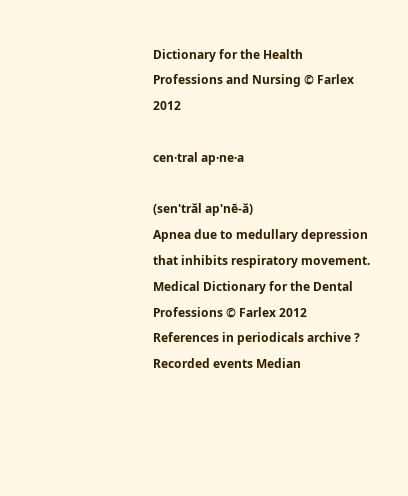Dictionary for the Health Professions and Nursing © Farlex 2012

cen·tral ap·ne·a

(sen'trăl ap'nē-ă)
Apnea due to medullary depression that inhibits respiratory movement.
Medical Dictionary for the Dental Professions © Farlex 2012
References in periodicals archive ?
Recorded events Median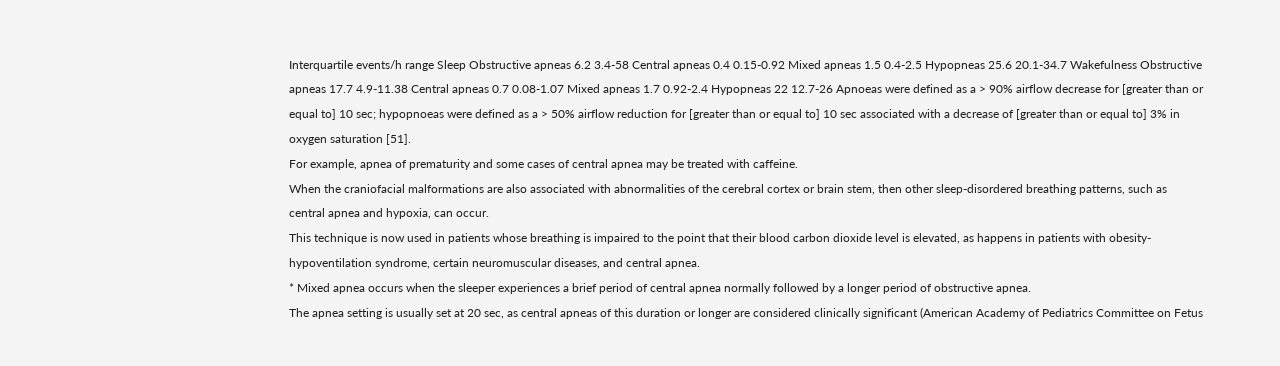Interquartile events/h range Sleep Obstructive apneas 6.2 3.4-58 Central apneas 0.4 0.15-0.92 Mixed apneas 1.5 0.4-2.5 Hypopneas 25.6 20.1-34.7 Wakefulness Obstructive apneas 17.7 4.9-11.38 Central apneas 0.7 0.08-1.07 Mixed apneas 1.7 0.92-2.4 Hypopneas 22 12.7-26 Apnoeas were defined as a > 90% airflow decrease for [greater than or equal to] 10 sec; hypopnoeas were defined as a > 50% airflow reduction for [greater than or equal to] 10 sec associated with a decrease of [greater than or equal to] 3% in oxygen saturation [51].
For example, apnea of prematurity and some cases of central apnea may be treated with caffeine.
When the craniofacial malformations are also associated with abnormalities of the cerebral cortex or brain stem, then other sleep-disordered breathing patterns, such as central apnea and hypoxia, can occur.
This technique is now used in patients whose breathing is impaired to the point that their blood carbon dioxide level is elevated, as happens in patients with obesity-hypoventilation syndrome, certain neuromuscular diseases, and central apnea.
* Mixed apnea occurs when the sleeper experiences a brief period of central apnea normally followed by a longer period of obstructive apnea.
The apnea setting is usually set at 20 sec, as central apneas of this duration or longer are considered clinically significant (American Academy of Pediatrics Committee on Fetus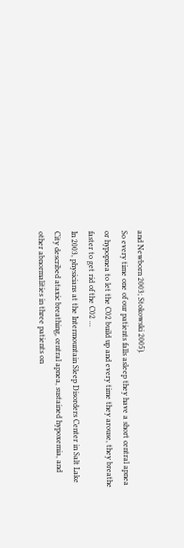and Newborn 2003; Stokowski 2005).
So every time one of our patients falls asleep they have a short central apnea or hypopnea to let the C02 build up and every time they arouse, they breathe faster to get rid of the C02 ...
In 2003, physicians at the Intermountain Sleep Disorders Center in Salt Lake City described ataxic breathing, central apnea, sustained hypoxemia, and other abnormalities in three patients on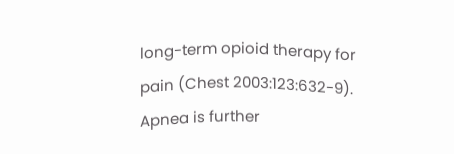long-term opioid therapy for pain (Chest 2003:123:632-9).
Apnea is further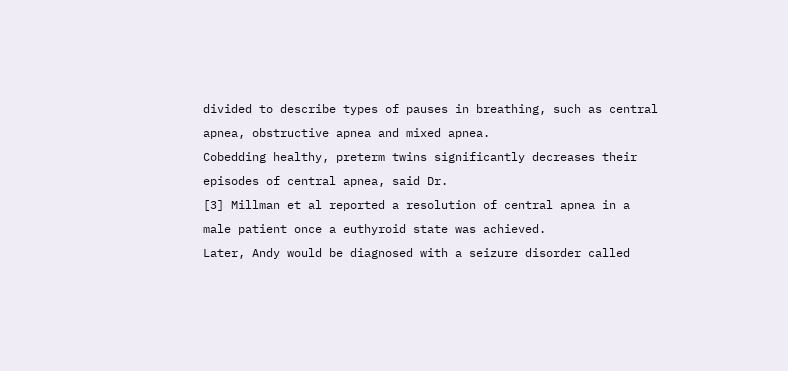divided to describe types of pauses in breathing, such as central apnea, obstructive apnea and mixed apnea.
Cobedding healthy, preterm twins significantly decreases their episodes of central apnea, said Dr.
[3] Millman et al reported a resolution of central apnea in a male patient once a euthyroid state was achieved.
Later, Andy would be diagnosed with a seizure disorder called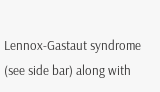Lennox-Gastaut syndrome (see side bar) along with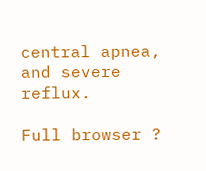central apnea, and severe reflux.

Full browser ?